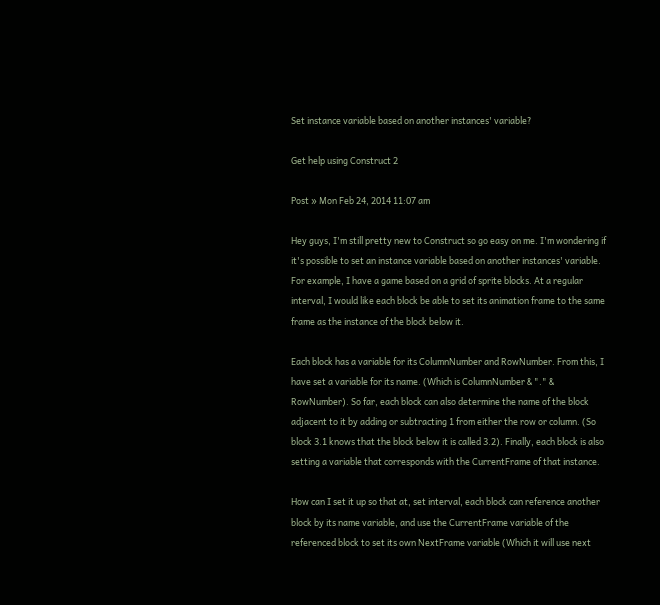Set instance variable based on another instances' variable?

Get help using Construct 2

Post » Mon Feb 24, 2014 11:07 am

Hey guys, I'm still pretty new to Construct so go easy on me. I'm wondering if it's possible to set an instance variable based on another instances' variable. For example, I have a game based on a grid of sprite blocks. At a regular interval, I would like each block be able to set its animation frame to the same frame as the instance of the block below it.

Each block has a variable for its ColumnNumber and RowNumber. From this, I have set a variable for its name. (Which is ColumnNumber & "." & RowNumber). So far, each block can also determine the name of the block adjacent to it by adding or subtracting 1 from either the row or column. (So block 3.1 knows that the block below it is called 3.2). Finally, each block is also setting a variable that corresponds with the CurrentFrame of that instance.

How can I set it up so that at, set interval, each block can reference another block by its name variable, and use the CurrentFrame variable of the referenced block to set its own NextFrame variable (Which it will use next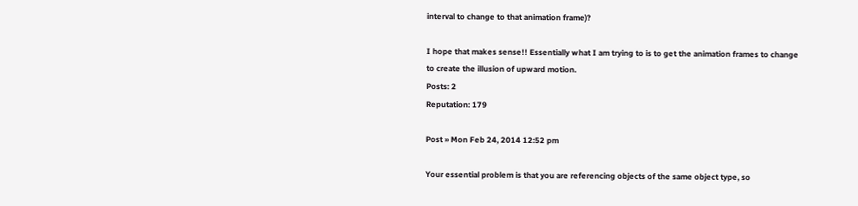interval to change to that animation frame)?

I hope that makes sense!! Essentially what I am trying to is to get the animation frames to change to create the illusion of upward motion.
Posts: 2
Reputation: 179

Post » Mon Feb 24, 2014 12:52 pm

Your essential problem is that you are referencing objects of the same object type, so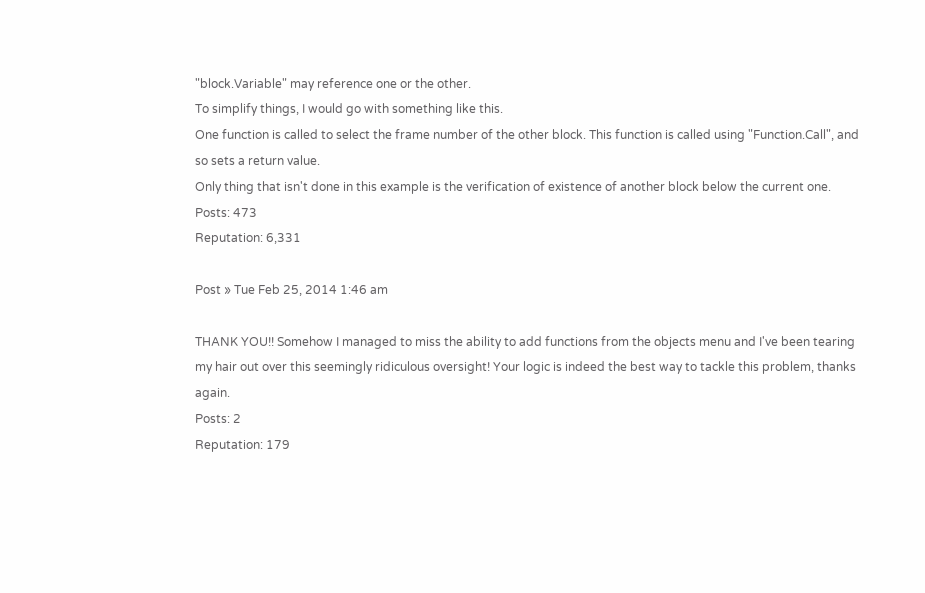"block.Variable" may reference one or the other.
To simplify things, I would go with something like this.
One function is called to select the frame number of the other block. This function is called using "Function.Call", and so sets a return value.
Only thing that isn't done in this example is the verification of existence of another block below the current one.
Posts: 473
Reputation: 6,331

Post » Tue Feb 25, 2014 1:46 am

THANK YOU!! Somehow I managed to miss the ability to add functions from the objects menu and I've been tearing my hair out over this seemingly ridiculous oversight! Your logic is indeed the best way to tackle this problem, thanks again.
Posts: 2
Reputation: 179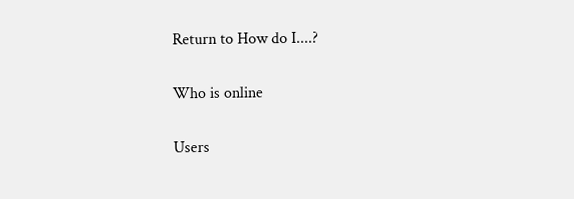Return to How do I....?

Who is online

Users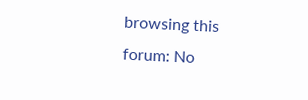browsing this forum: No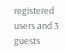registered users and 3 guests